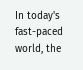In today's fast-paced world, the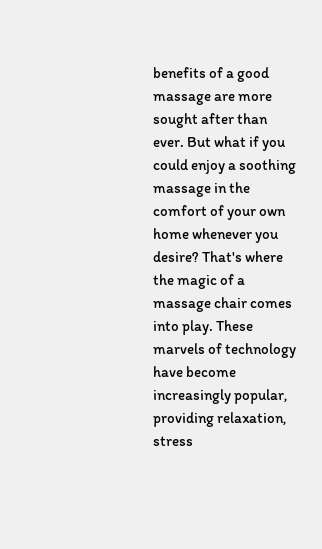benefits of a good massage are more sought after than ever. But what if you could enjoy a soothing massage in the comfort of your own home whenever you desire? That's where the magic of a massage chair comes into play. These marvels of technology have become increasingly popular, providing relaxation, stress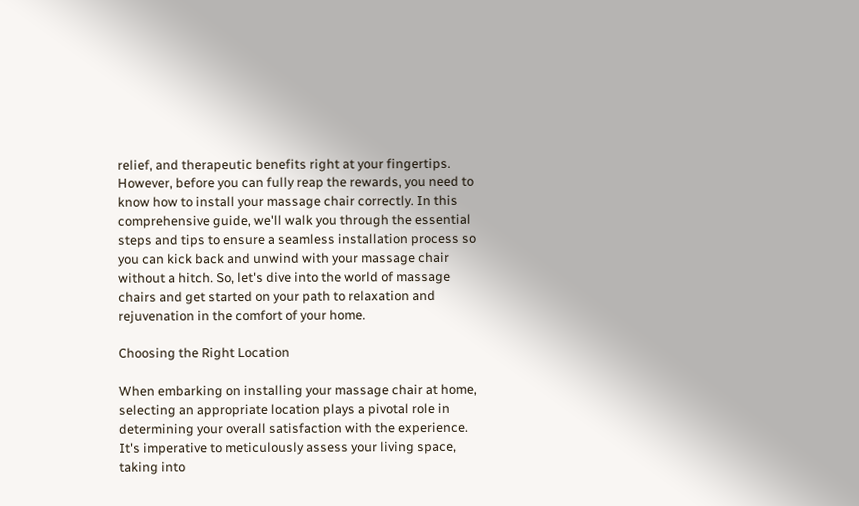relief, and therapeutic benefits right at your fingertips. However, before you can fully reap the rewards, you need to know how to install your massage chair correctly. In this comprehensive guide, we'll walk you through the essential steps and tips to ensure a seamless installation process so you can kick back and unwind with your massage chair without a hitch. So, let's dive into the world of massage chairs and get started on your path to relaxation and rejuvenation in the comfort of your home.

Choosing the Right Location

When embarking on installing your massage chair at home, selecting an appropriate location plays a pivotal role in determining your overall satisfaction with the experience. It's imperative to meticulously assess your living space, taking into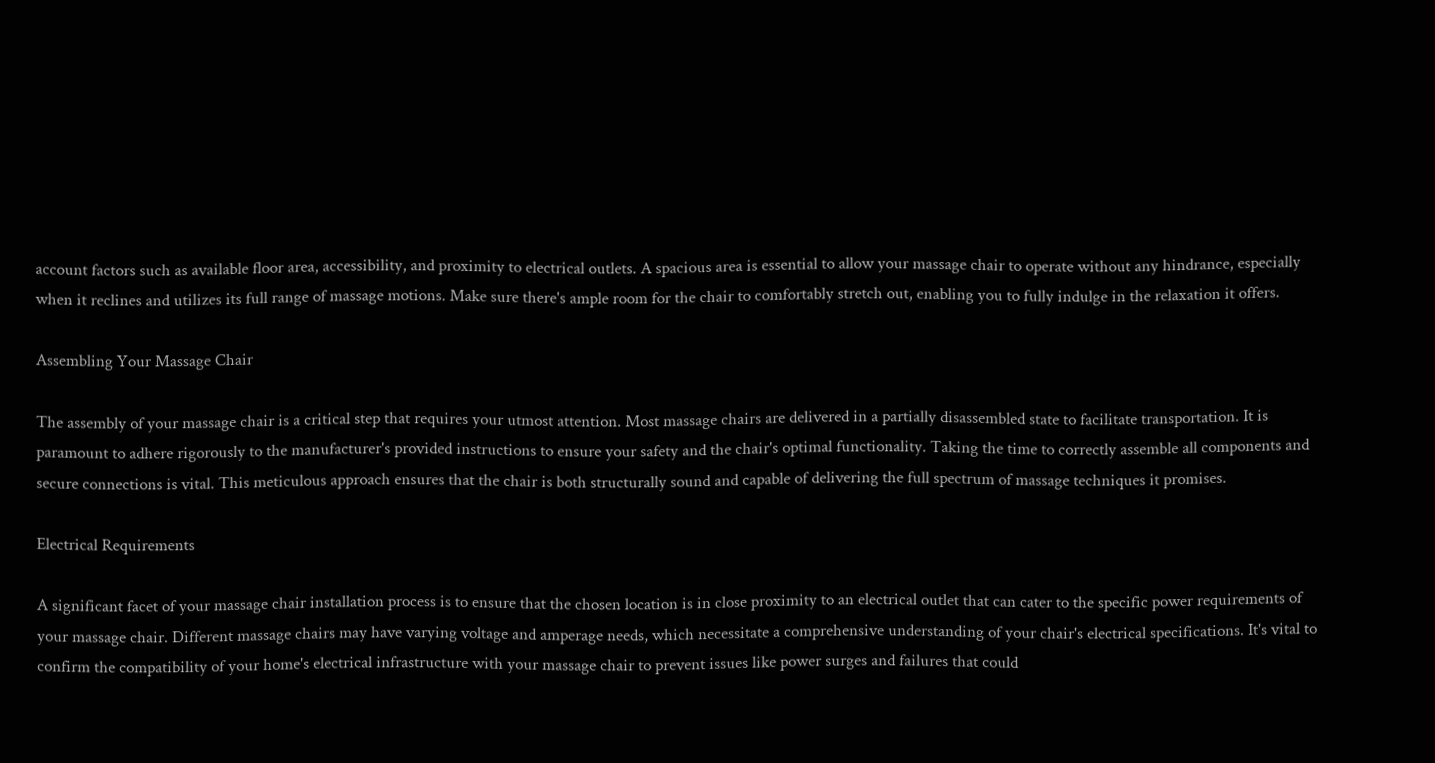account factors such as available floor area, accessibility, and proximity to electrical outlets. A spacious area is essential to allow your massage chair to operate without any hindrance, especially when it reclines and utilizes its full range of massage motions. Make sure there's ample room for the chair to comfortably stretch out, enabling you to fully indulge in the relaxation it offers.

Assembling Your Massage Chair

The assembly of your massage chair is a critical step that requires your utmost attention. Most massage chairs are delivered in a partially disassembled state to facilitate transportation. It is paramount to adhere rigorously to the manufacturer's provided instructions to ensure your safety and the chair's optimal functionality. Taking the time to correctly assemble all components and secure connections is vital. This meticulous approach ensures that the chair is both structurally sound and capable of delivering the full spectrum of massage techniques it promises.

Electrical Requirements

A significant facet of your massage chair installation process is to ensure that the chosen location is in close proximity to an electrical outlet that can cater to the specific power requirements of your massage chair. Different massage chairs may have varying voltage and amperage needs, which necessitate a comprehensive understanding of your chair's electrical specifications. It's vital to confirm the compatibility of your home's electrical infrastructure with your massage chair to prevent issues like power surges and failures that could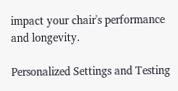impact your chair's performance and longevity.

Personalized Settings and Testing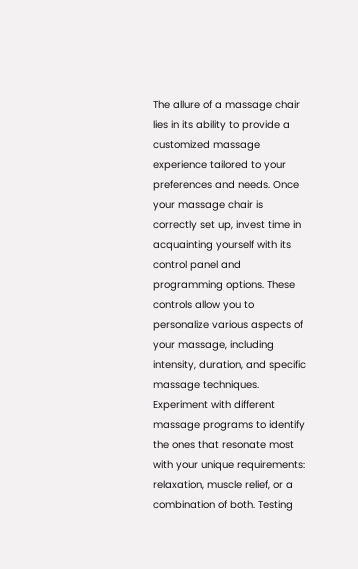The allure of a massage chair lies in its ability to provide a customized massage experience tailored to your preferences and needs. Once your massage chair is correctly set up, invest time in acquainting yourself with its control panel and programming options. These controls allow you to personalize various aspects of your massage, including intensity, duration, and specific massage techniques. Experiment with different massage programs to identify the ones that resonate most with your unique requirements: relaxation, muscle relief, or a combination of both. Testing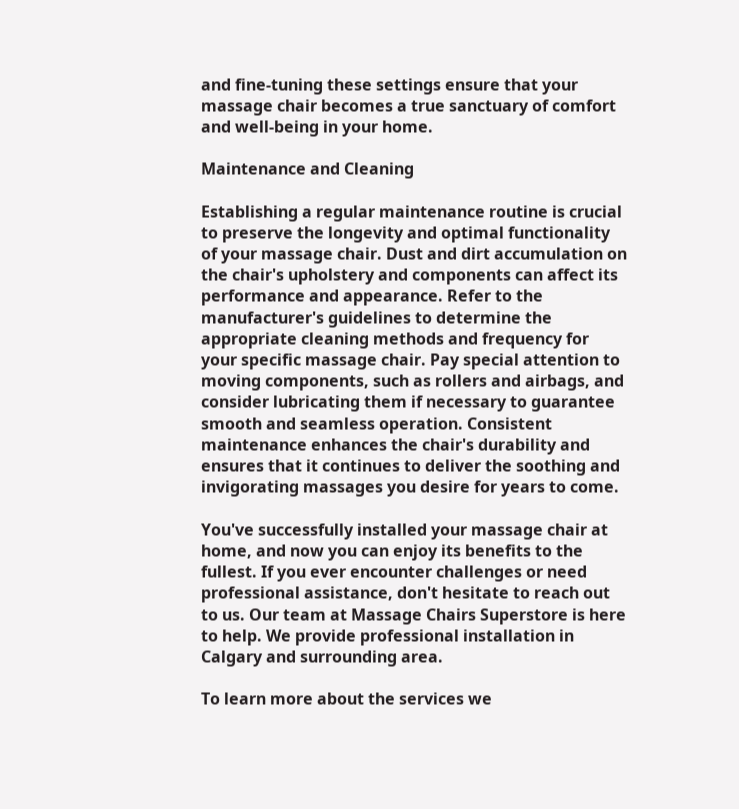and fine-tuning these settings ensure that your massage chair becomes a true sanctuary of comfort and well-being in your home.

Maintenance and Cleaning

Establishing a regular maintenance routine is crucial to preserve the longevity and optimal functionality of your massage chair. Dust and dirt accumulation on the chair's upholstery and components can affect its performance and appearance. Refer to the manufacturer's guidelines to determine the appropriate cleaning methods and frequency for your specific massage chair. Pay special attention to moving components, such as rollers and airbags, and consider lubricating them if necessary to guarantee smooth and seamless operation. Consistent maintenance enhances the chair's durability and ensures that it continues to deliver the soothing and invigorating massages you desire for years to come.

You've successfully installed your massage chair at home, and now you can enjoy its benefits to the fullest. If you ever encounter challenges or need professional assistance, don't hesitate to reach out to us. Our team at Massage Chairs Superstore is here to help. We provide professional installation in Calgary and surrounding area.

To learn more about the services we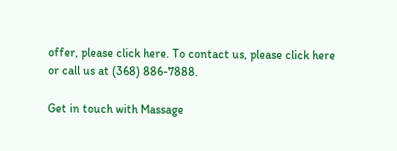offer, please click here. To contact us, please click here or call us at (368) 886-7888.

Get in touch with Massage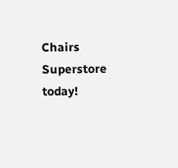Chairs Superstore today!